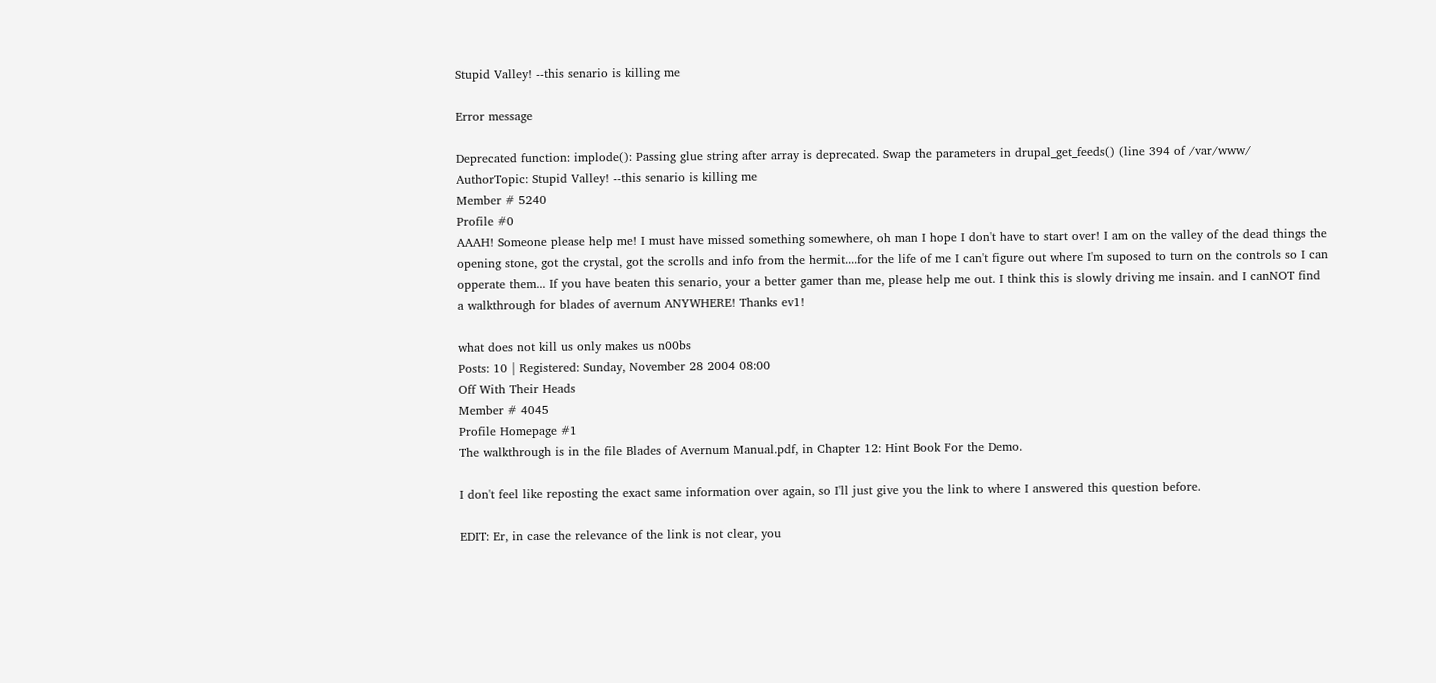Stupid Valley! --this senario is killing me

Error message

Deprecated function: implode(): Passing glue string after array is deprecated. Swap the parameters in drupal_get_feeds() (line 394 of /var/www/
AuthorTopic: Stupid Valley! --this senario is killing me
Member # 5240
Profile #0
AAAH! Someone please help me! I must have missed something somewhere, oh man I hope I don't have to start over! I am on the valley of the dead things the opening stone, got the crystal, got the scrolls and info from the hermit....for the life of me I can't figure out where I'm suposed to turn on the controls so I can opperate them... If you have beaten this senario, your a better gamer than me, please help me out. I think this is slowly driving me insain. and I canNOT find a walkthrough for blades of avernum ANYWHERE! Thanks ev1!

what does not kill us only makes us n00bs
Posts: 10 | Registered: Sunday, November 28 2004 08:00
Off With Their Heads
Member # 4045
Profile Homepage #1
The walkthrough is in the file Blades of Avernum Manual.pdf, in Chapter 12: Hint Book For the Demo.

I don't feel like reposting the exact same information over again, so I'll just give you the link to where I answered this question before.

EDIT: Er, in case the relevance of the link is not clear, you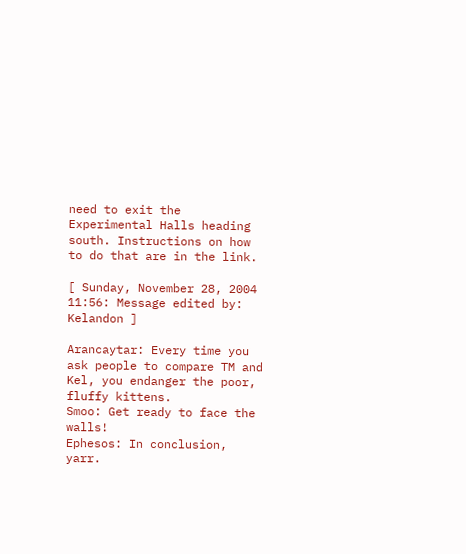need to exit the Experimental Halls heading south. Instructions on how to do that are in the link.

[ Sunday, November 28, 2004 11:56: Message edited by: Kelandon ]

Arancaytar: Every time you ask people to compare TM and Kel, you endanger the poor, fluffy kittens.
Smoo: Get ready to face the walls!
Ephesos: In conclusion, yarr.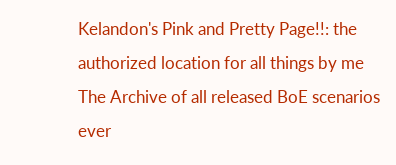Kelandon's Pink and Pretty Page!!: the authorized location for all things by me
The Archive of all released BoE scenarios ever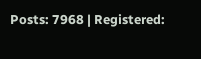Posts: 7968 | Registered: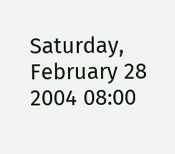Saturday, February 28 2004 08:00